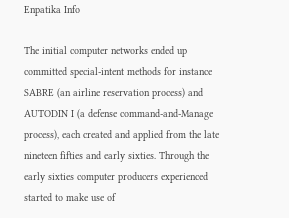Enpatika Info

The initial computer networks ended up committed special-intent methods for instance SABRE (an airline reservation process) and AUTODIN I (a defense command-and-Manage process), each created and applied from the late nineteen fifties and early sixties. Through the early sixties computer producers experienced started to make use of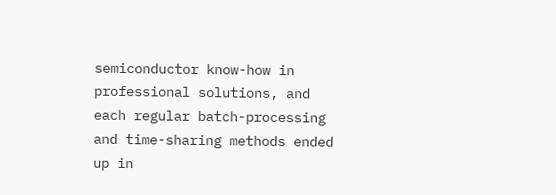semiconductor know-how in professional solutions, and each regular batch-processing and time-sharing methods ended up in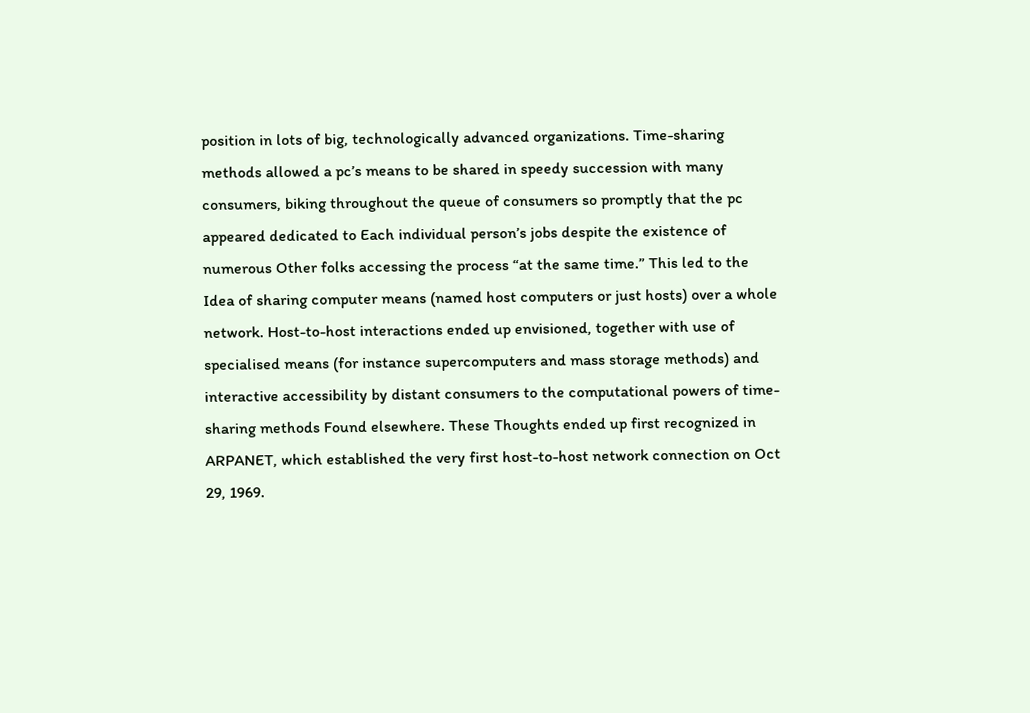position in lots of big, technologically advanced organizations. Time-sharing methods allowed a pc’s means to be shared in speedy succession with many consumers, biking throughout the queue of consumers so promptly that the pc appeared dedicated to Each individual person’s jobs despite the existence of numerous Other folks accessing the process “at the same time.” This led to the Idea of sharing computer means (named host computers or just hosts) over a whole network. Host-to-host interactions ended up envisioned, together with use of specialised means (for instance supercomputers and mass storage methods) and interactive accessibility by distant consumers to the computational powers of time-sharing methods Found elsewhere. These Thoughts ended up first recognized in ARPANET, which established the very first host-to-host network connection on Oct 29, 1969.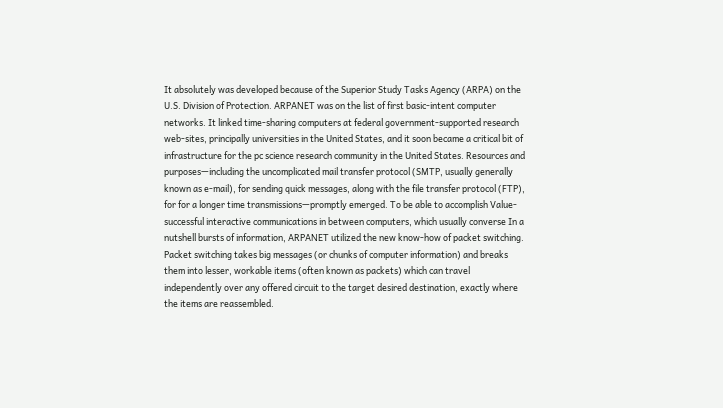It absolutely was developed because of the Superior Study Tasks Agency (ARPA) on the U.S. Division of Protection. ARPANET was on the list of first basic-intent computer networks. It linked time-sharing computers at federal government-supported research web-sites, principally universities in the United States, and it soon became a critical bit of infrastructure for the pc science research community in the United States. Resources and purposes—including the uncomplicated mail transfer protocol (SMTP, usually generally known as e-mail), for sending quick messages, along with the file transfer protocol (FTP), for for a longer time transmissions—promptly emerged. To be able to accomplish Value-successful interactive communications in between computers, which usually converse In a nutshell bursts of information, ARPANET utilized the new know-how of packet switching. Packet switching takes big messages (or chunks of computer information) and breaks them into lesser, workable items (often known as packets) which can travel independently over any offered circuit to the target desired destination, exactly where the items are reassembled.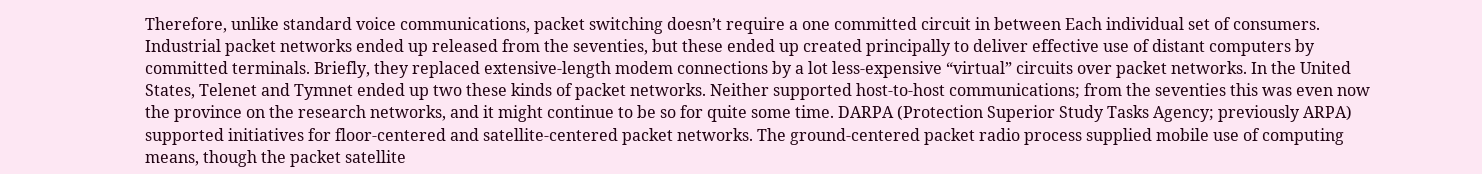Therefore, unlike standard voice communications, packet switching doesn’t require a one committed circuit in between Each individual set of consumers. Industrial packet networks ended up released from the seventies, but these ended up created principally to deliver effective use of distant computers by committed terminals. Briefly, they replaced extensive-length modem connections by a lot less-expensive “virtual” circuits over packet networks. In the United States, Telenet and Tymnet ended up two these kinds of packet networks. Neither supported host-to-host communications; from the seventies this was even now the province on the research networks, and it might continue to be so for quite some time. DARPA (Protection Superior Study Tasks Agency; previously ARPA) supported initiatives for floor-centered and satellite-centered packet networks. The ground-centered packet radio process supplied mobile use of computing means, though the packet satellite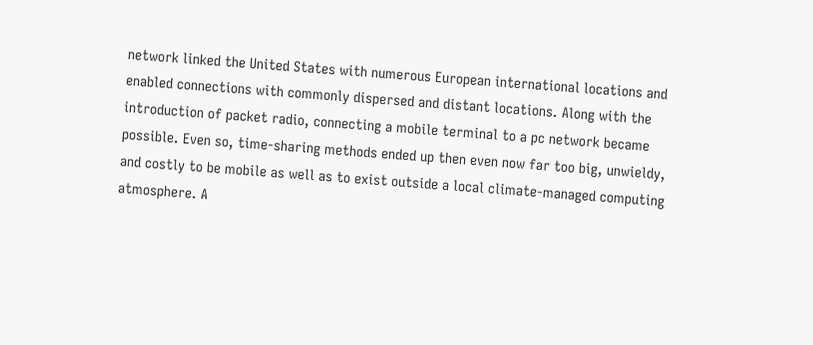network linked the United States with numerous European international locations and enabled connections with commonly dispersed and distant locations. Along with the introduction of packet radio, connecting a mobile terminal to a pc network became possible. Even so, time-sharing methods ended up then even now far too big, unwieldy, and costly to be mobile as well as to exist outside a local climate-managed computing atmosphere. A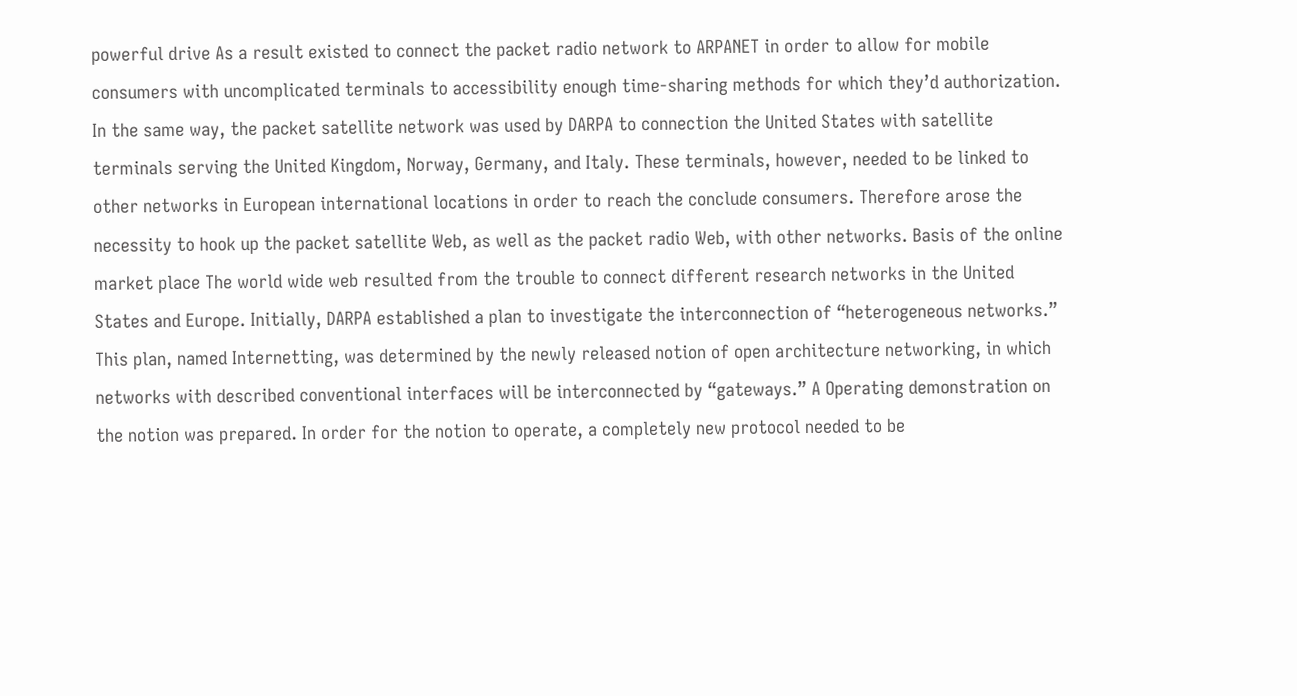powerful drive As a result existed to connect the packet radio network to ARPANET in order to allow for mobile consumers with uncomplicated terminals to accessibility enough time-sharing methods for which they’d authorization. In the same way, the packet satellite network was used by DARPA to connection the United States with satellite terminals serving the United Kingdom, Norway, Germany, and Italy. These terminals, however, needed to be linked to other networks in European international locations in order to reach the conclude consumers. Therefore arose the necessity to hook up the packet satellite Web, as well as the packet radio Web, with other networks. Basis of the online market place The world wide web resulted from the trouble to connect different research networks in the United States and Europe. Initially, DARPA established a plan to investigate the interconnection of “heterogeneous networks.” This plan, named Internetting, was determined by the newly released notion of open architecture networking, in which networks with described conventional interfaces will be interconnected by “gateways.” A Operating demonstration on the notion was prepared. In order for the notion to operate, a completely new protocol needed to be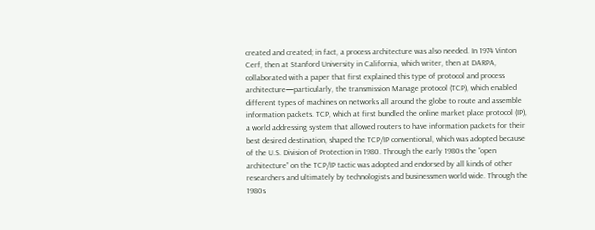created and created; in fact, a process architecture was also needed. In 1974 Vinton Cerf, then at Stanford University in California, which writer, then at DARPA, collaborated with a paper that first explained this type of protocol and process architecture—particularly, the transmission Manage protocol (TCP), which enabled different types of machines on networks all around the globe to route and assemble information packets. TCP, which at first bundled the online market place protocol (IP), a world addressing system that allowed routers to have information packets for their best desired destination, shaped the TCP/IP conventional, which was adopted because of the U.S. Division of Protection in 1980. Through the early 1980s the “open architecture” on the TCP/IP tactic was adopted and endorsed by all kinds of other researchers and ultimately by technologists and businessmen world wide. Through the 1980s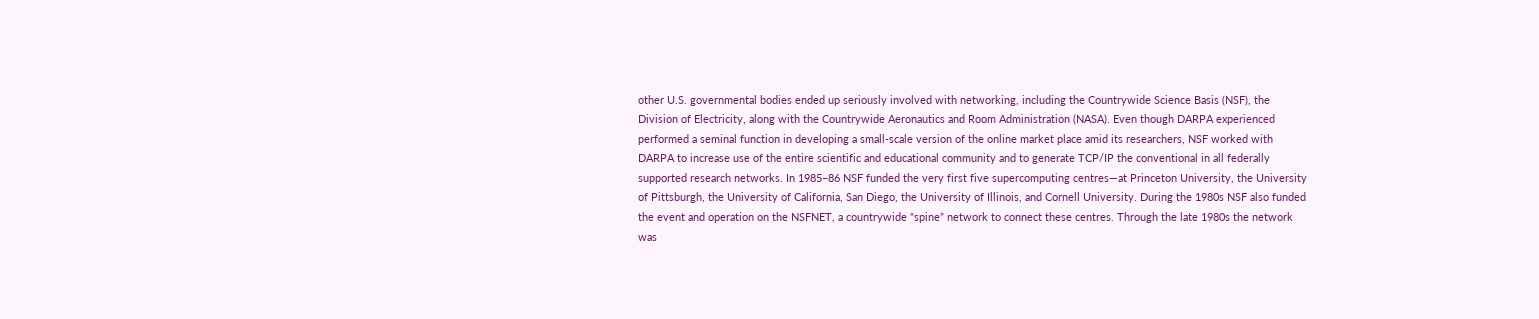other U.S. governmental bodies ended up seriously involved with networking, including the Countrywide Science Basis (NSF), the Division of Electricity, along with the Countrywide Aeronautics and Room Administration (NASA). Even though DARPA experienced performed a seminal function in developing a small-scale version of the online market place amid its researchers, NSF worked with DARPA to increase use of the entire scientific and educational community and to generate TCP/IP the conventional in all federally supported research networks. In 1985–86 NSF funded the very first five supercomputing centres—at Princeton University, the University of Pittsburgh, the University of California, San Diego, the University of Illinois, and Cornell University. During the 1980s NSF also funded the event and operation on the NSFNET, a countrywide “spine” network to connect these centres. Through the late 1980s the network was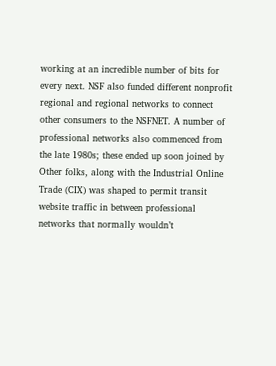working at an incredible number of bits for every next. NSF also funded different nonprofit regional and regional networks to connect other consumers to the NSFNET. A number of professional networks also commenced from the late 1980s; these ended up soon joined by Other folks, along with the Industrial Online Trade (CIX) was shaped to permit transit website traffic in between professional networks that normally wouldn’t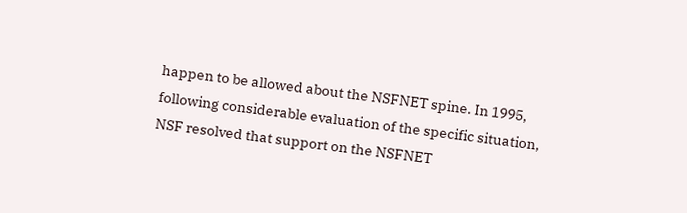happen to be allowed about the NSFNET spine. In 1995, following considerable evaluation of the specific situation, NSF resolved that support on the NSFNET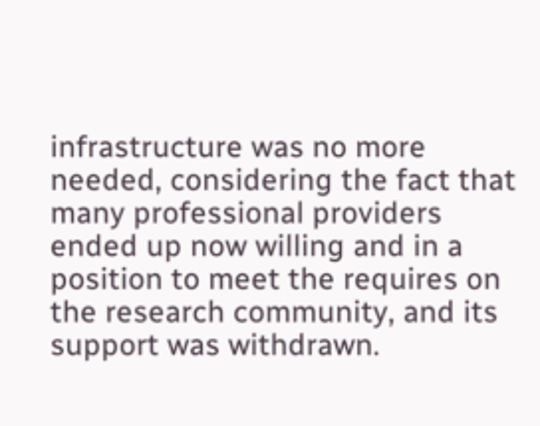infrastructure was no more needed, considering the fact that many professional providers ended up now willing and in a position to meet the requires on the research community, and its support was withdrawn.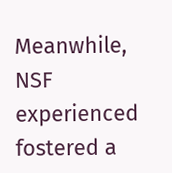Meanwhile, NSF experienced fostered a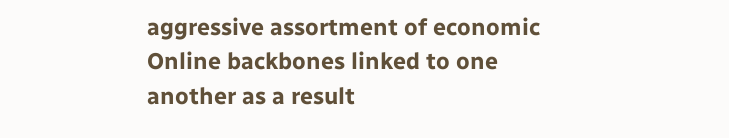aggressive assortment of economic Online backbones linked to one another as a result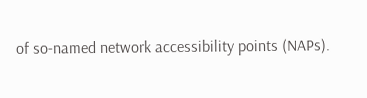of so-named network accessibility points (NAPs).